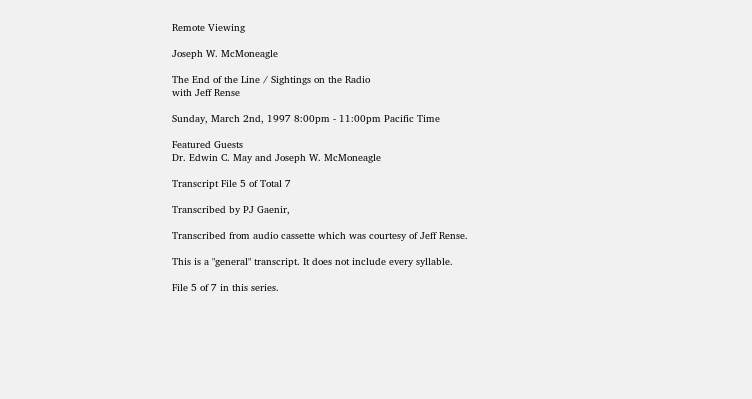Remote Viewing

Joseph W. McMoneagle

The End of the Line / Sightings on the Radio
with Jeff Rense

Sunday, March 2nd, 1997 8:00pm - 11:00pm Pacific Time

Featured Guests
Dr. Edwin C. May and Joseph W. McMoneagle

Transcript File 5 of Total 7

Transcribed by PJ Gaenir,

Transcribed from audio cassette which was courtesy of Jeff Rense.

This is a "general" transcript. It does not include every syllable.

File 5 of 7 in this series.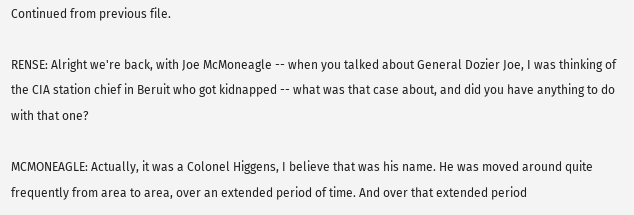Continued from previous file.

RENSE: Alright we're back, with Joe McMoneagle -- when you talked about General Dozier Joe, I was thinking of the CIA station chief in Beruit who got kidnapped -- what was that case about, and did you have anything to do with that one?

MCMONEAGLE: Actually, it was a Colonel Higgens, I believe that was his name. He was moved around quite frequently from area to area, over an extended period of time. And over that extended period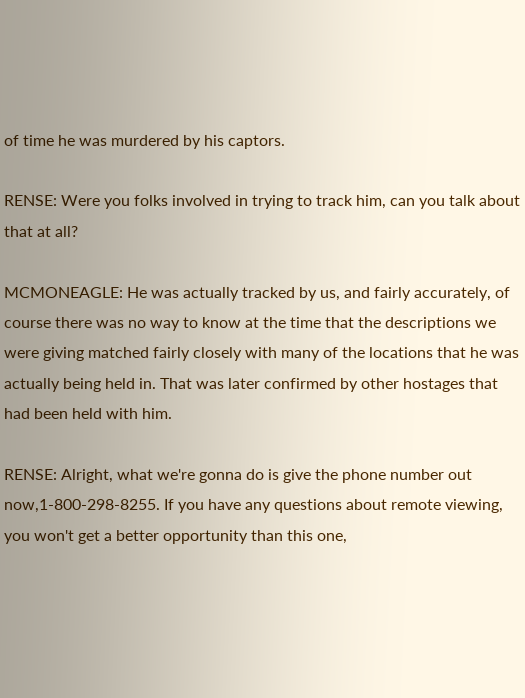of time he was murdered by his captors.

RENSE: Were you folks involved in trying to track him, can you talk about that at all?

MCMONEAGLE: He was actually tracked by us, and fairly accurately, of course there was no way to know at the time that the descriptions we were giving matched fairly closely with many of the locations that he was actually being held in. That was later confirmed by other hostages that had been held with him.

RENSE: Alright, what we're gonna do is give the phone number out now,1-800-298-8255. If you have any questions about remote viewing, you won't get a better opportunity than this one,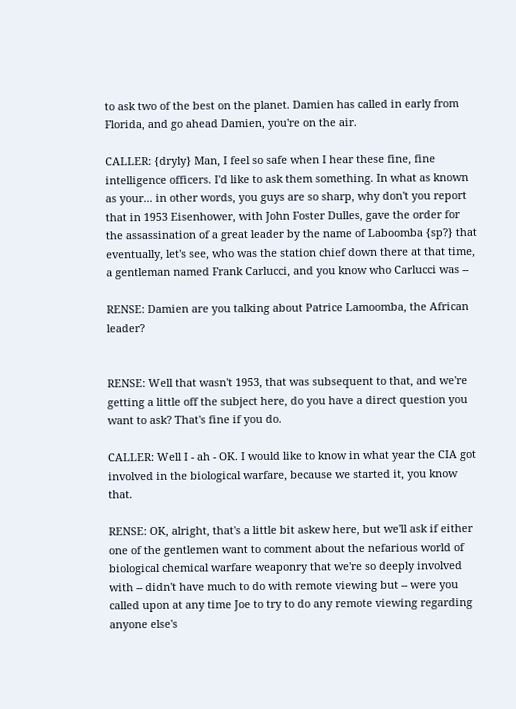to ask two of the best on the planet. Damien has called in early from Florida, and go ahead Damien, you're on the air.

CALLER: {dryly} Man, I feel so safe when I hear these fine, fine intelligence officers. I'd like to ask them something. In what as known as your... in other words, you guys are so sharp, why don't you report that in 1953 Eisenhower, with John Foster Dulles, gave the order for the assassination of a great leader by the name of Laboomba {sp?} that eventually, let's see, who was the station chief down there at that time, a gentleman named Frank Carlucci, and you know who Carlucci was --

RENSE: Damien are you talking about Patrice Lamoomba, the African leader?


RENSE: Well that wasn't 1953, that was subsequent to that, and we're getting a little off the subject here, do you have a direct question you want to ask? That's fine if you do.

CALLER: Well I - ah - OK. I would like to know in what year the CIA got involved in the biological warfare, because we started it, you know that.

RENSE: OK, alright, that's a little bit askew here, but we'll ask if either one of the gentlemen want to comment about the nefarious world of biological chemical warfare weaponry that we're so deeply involved with -- didn't have much to do with remote viewing but -- were you called upon at any time Joe to try to do any remote viewing regarding anyone else's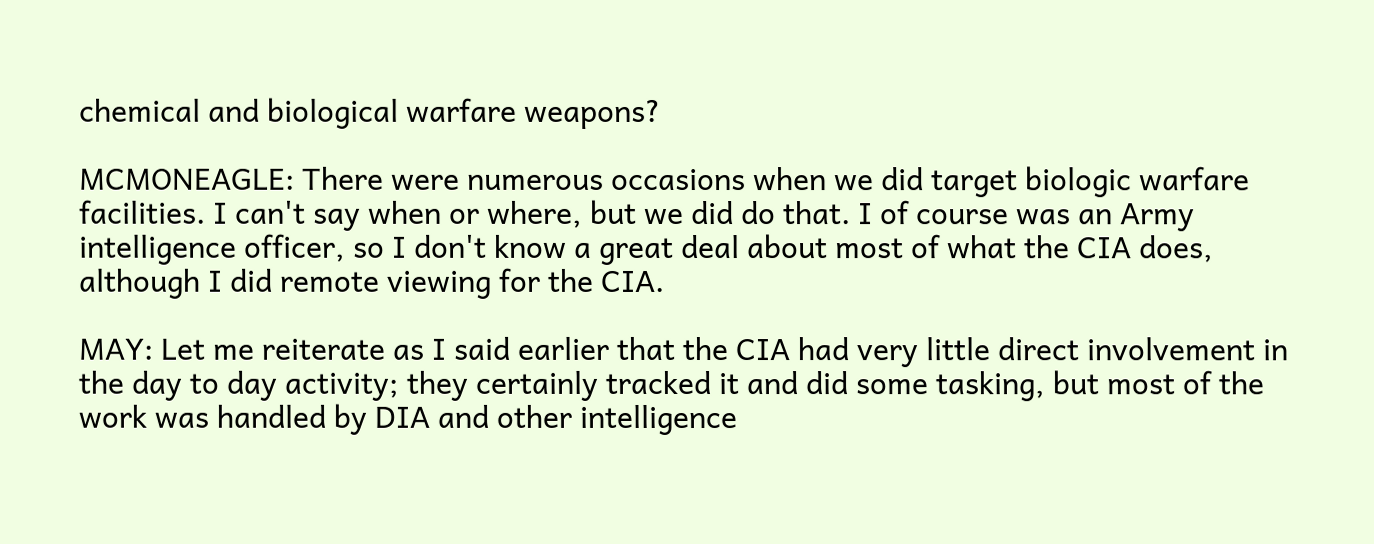chemical and biological warfare weapons?

MCMONEAGLE: There were numerous occasions when we did target biologic warfare facilities. I can't say when or where, but we did do that. I of course was an Army intelligence officer, so I don't know a great deal about most of what the CIA does, although I did remote viewing for the CIA.

MAY: Let me reiterate as I said earlier that the CIA had very little direct involvement in the day to day activity; they certainly tracked it and did some tasking, but most of the work was handled by DIA and other intelligence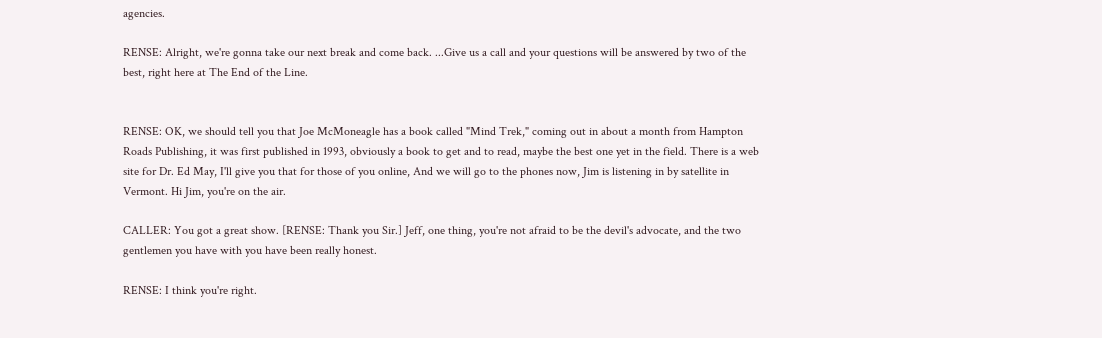agencies.

RENSE: Alright, we're gonna take our next break and come back. ...Give us a call and your questions will be answered by two of the best, right here at The End of the Line.


RENSE: OK, we should tell you that Joe McMoneagle has a book called "Mind Trek," coming out in about a month from Hampton Roads Publishing, it was first published in 1993, obviously a book to get and to read, maybe the best one yet in the field. There is a web site for Dr. Ed May, I'll give you that for those of you online, And we will go to the phones now, Jim is listening in by satellite in Vermont. Hi Jim, you're on the air.

CALLER: You got a great show. [RENSE: Thank you Sir.] Jeff, one thing, you're not afraid to be the devil's advocate, and the two gentlemen you have with you have been really honest.

RENSE: I think you're right.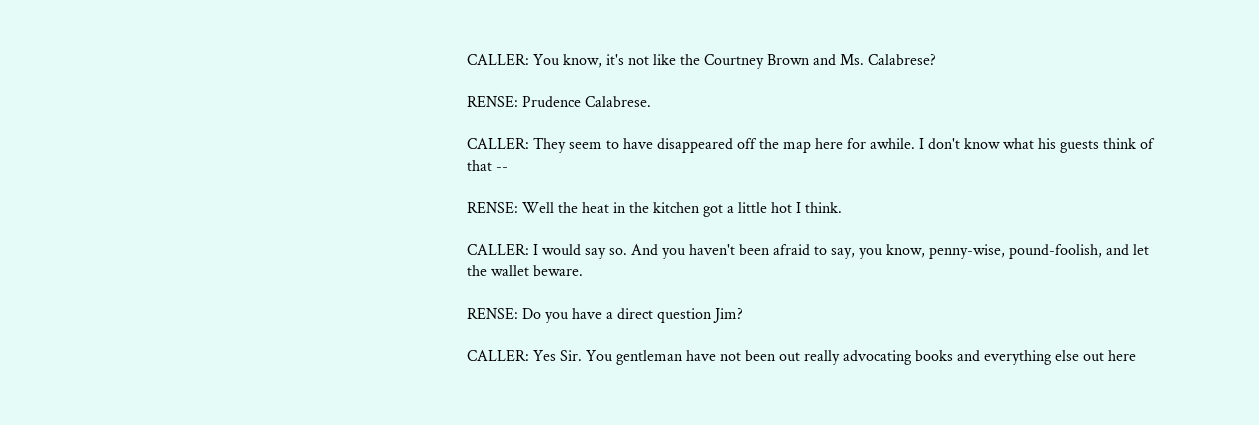CALLER: You know, it's not like the Courtney Brown and Ms. Calabrese?

RENSE: Prudence Calabrese.

CALLER: They seem to have disappeared off the map here for awhile. I don't know what his guests think of that --

RENSE: Well the heat in the kitchen got a little hot I think.

CALLER: I would say so. And you haven't been afraid to say, you know, penny-wise, pound-foolish, and let the wallet beware.

RENSE: Do you have a direct question Jim?

CALLER: Yes Sir. You gentleman have not been out really advocating books and everything else out here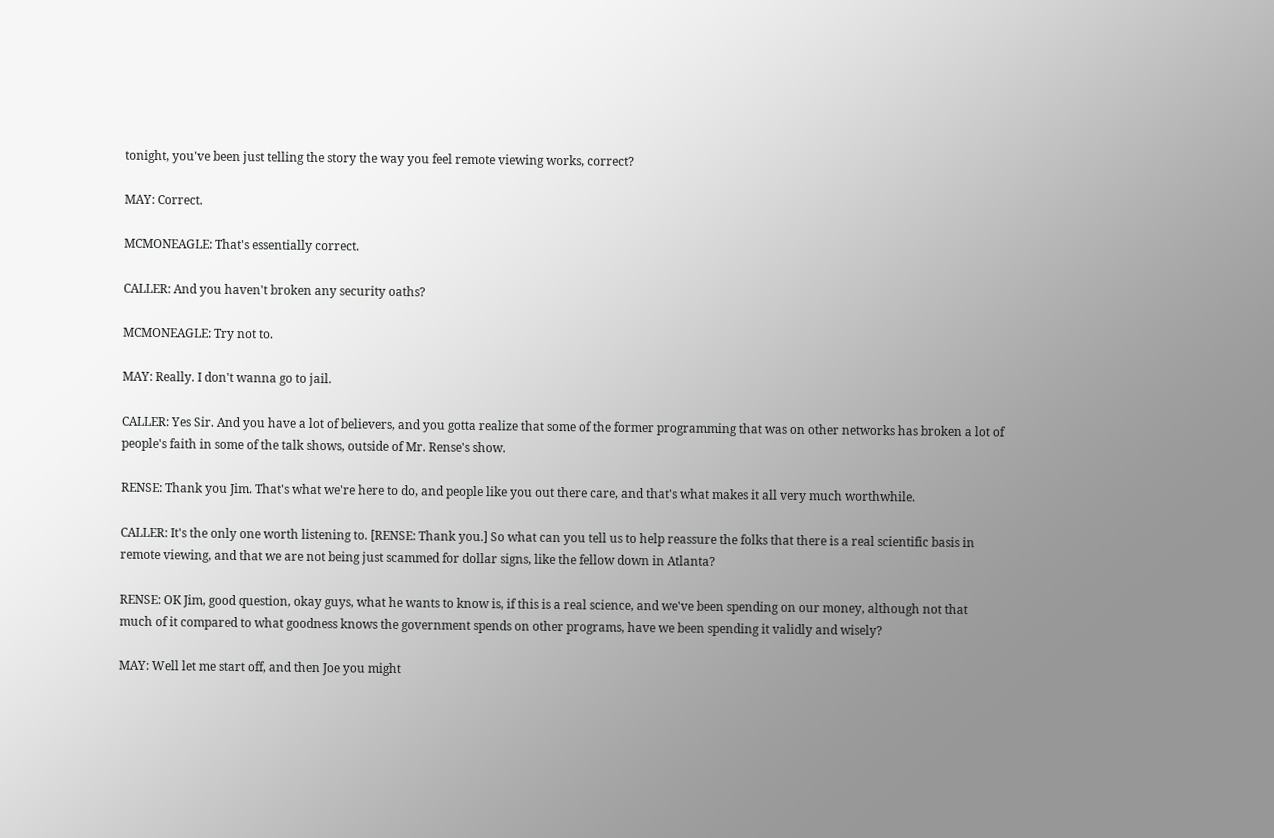tonight, you've been just telling the story the way you feel remote viewing works, correct?

MAY: Correct.

MCMONEAGLE: That's essentially correct.

CALLER: And you haven't broken any security oaths?

MCMONEAGLE: Try not to.

MAY: Really. I don't wanna go to jail.

CALLER: Yes Sir. And you have a lot of believers, and you gotta realize that some of the former programming that was on other networks has broken a lot of people's faith in some of the talk shows, outside of Mr. Rense's show.

RENSE: Thank you Jim. That's what we're here to do, and people like you out there care, and that's what makes it all very much worthwhile.

CALLER: It's the only one worth listening to. [RENSE: Thank you.] So what can you tell us to help reassure the folks that there is a real scientific basis in remote viewing, and that we are not being just scammed for dollar signs, like the fellow down in Atlanta?

RENSE: OK Jim, good question, okay guys, what he wants to know is, if this is a real science, and we've been spending on our money, although not that much of it compared to what goodness knows the government spends on other programs, have we been spending it validly and wisely?

MAY: Well let me start off, and then Joe you might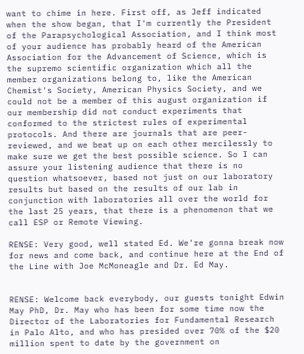want to chime in here. First off, as Jeff indicated when the show began, that I'm currently the President of the Parapsychological Association, and I think most of your audience has probably heard of the American Association for the Advancement of Science, which is the supremo scientific organization which all the member organizations belong to, like the American Chemist's Society, American Physics Society, and we could not be a member of this august organization if our membership did not conduct experiments that conformed to the strictest rules of experimental protocols. And there are journals that are peer-reviewed, and we beat up on each other mercilessly to make sure we get the best possible science. So I can assure your listening audience that there is no question whatsoever, based not just on our laboratory results but based on the results of our lab in conjunction with laboratories all over the world for the last 25 years, that there is a phenomenon that we call ESP or Remote Viewing.

RENSE: Very good, well stated Ed. We're gonna break now for news and come back, and continue here at the End of the Line with Joe McMoneagle and Dr. Ed May.


RENSE: Welcome back everybody, our guests tonight Edwin May PhD, Dr. May who has been for some time now the Director of the Laboratories for Fundamental Research in Palo Alto, and who has presided over 70% of the $20 million spent to date by the government on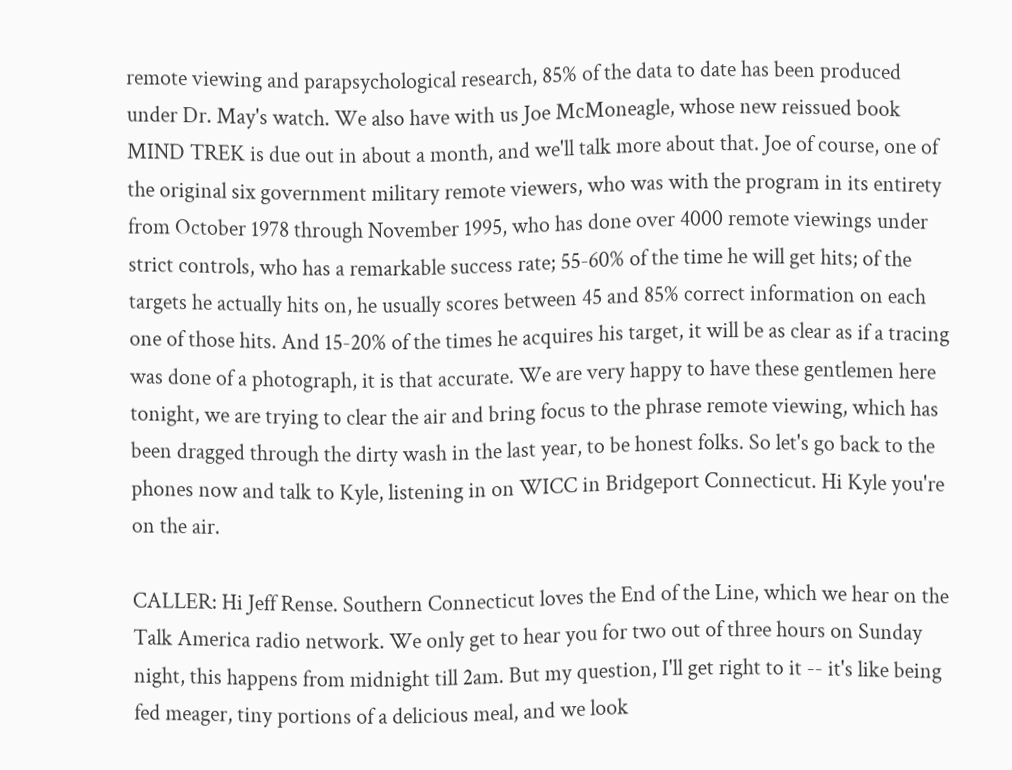remote viewing and parapsychological research, 85% of the data to date has been produced under Dr. May's watch. We also have with us Joe McMoneagle, whose new reissued book MIND TREK is due out in about a month, and we'll talk more about that. Joe of course, one of the original six government military remote viewers, who was with the program in its entirety from October 1978 through November 1995, who has done over 4000 remote viewings under strict controls, who has a remarkable success rate; 55-60% of the time he will get hits; of the targets he actually hits on, he usually scores between 45 and 85% correct information on each one of those hits. And 15-20% of the times he acquires his target, it will be as clear as if a tracing was done of a photograph, it is that accurate. We are very happy to have these gentlemen here tonight, we are trying to clear the air and bring focus to the phrase remote viewing, which has been dragged through the dirty wash in the last year, to be honest folks. So let's go back to the phones now and talk to Kyle, listening in on WICC in Bridgeport Connecticut. Hi Kyle you're on the air.

CALLER: Hi Jeff Rense. Southern Connecticut loves the End of the Line, which we hear on the Talk America radio network. We only get to hear you for two out of three hours on Sunday night, this happens from midnight till 2am. But my question, I'll get right to it -- it's like being fed meager, tiny portions of a delicious meal, and we look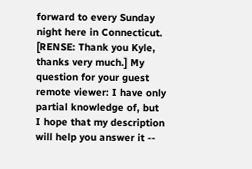forward to every Sunday night here in Connecticut. [RENSE: Thank you Kyle, thanks very much.] My question for your guest remote viewer: I have only partial knowledge of, but I hope that my description will help you answer it --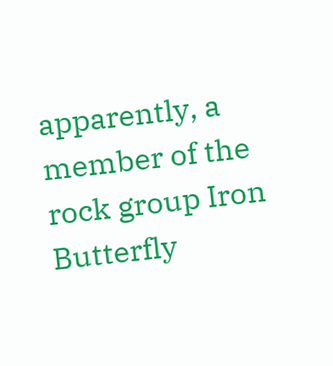apparently, a member of the rock group Iron Butterfly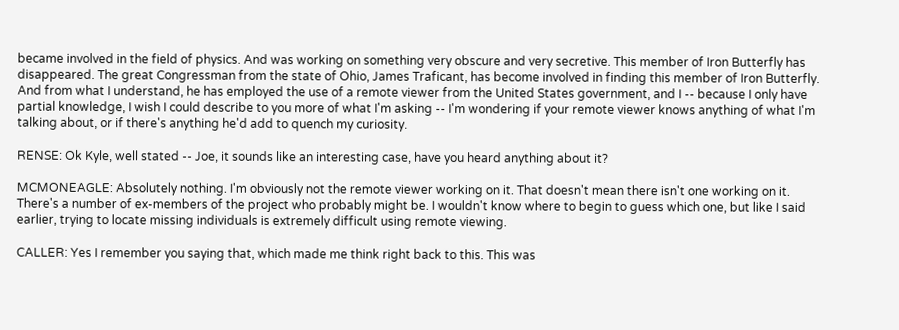became involved in the field of physics. And was working on something very obscure and very secretive. This member of Iron Butterfly has disappeared. The great Congressman from the state of Ohio, James Traficant, has become involved in finding this member of Iron Butterfly. And from what I understand, he has employed the use of a remote viewer from the United States government, and I -- because I only have partial knowledge, I wish I could describe to you more of what I'm asking -- I'm wondering if your remote viewer knows anything of what I'm talking about, or if there's anything he'd add to quench my curiosity.

RENSE: Ok Kyle, well stated -- Joe, it sounds like an interesting case, have you heard anything about it?

MCMONEAGLE: Absolutely nothing. I'm obviously not the remote viewer working on it. That doesn't mean there isn't one working on it. There's a number of ex-members of the project who probably might be. I wouldn't know where to begin to guess which one, but like I said earlier, trying to locate missing individuals is extremely difficult using remote viewing.

CALLER: Yes I remember you saying that, which made me think right back to this. This was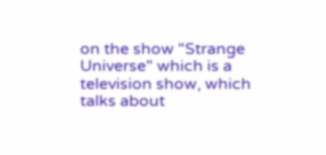on the show "Strange Universe" which is a television show, which talks about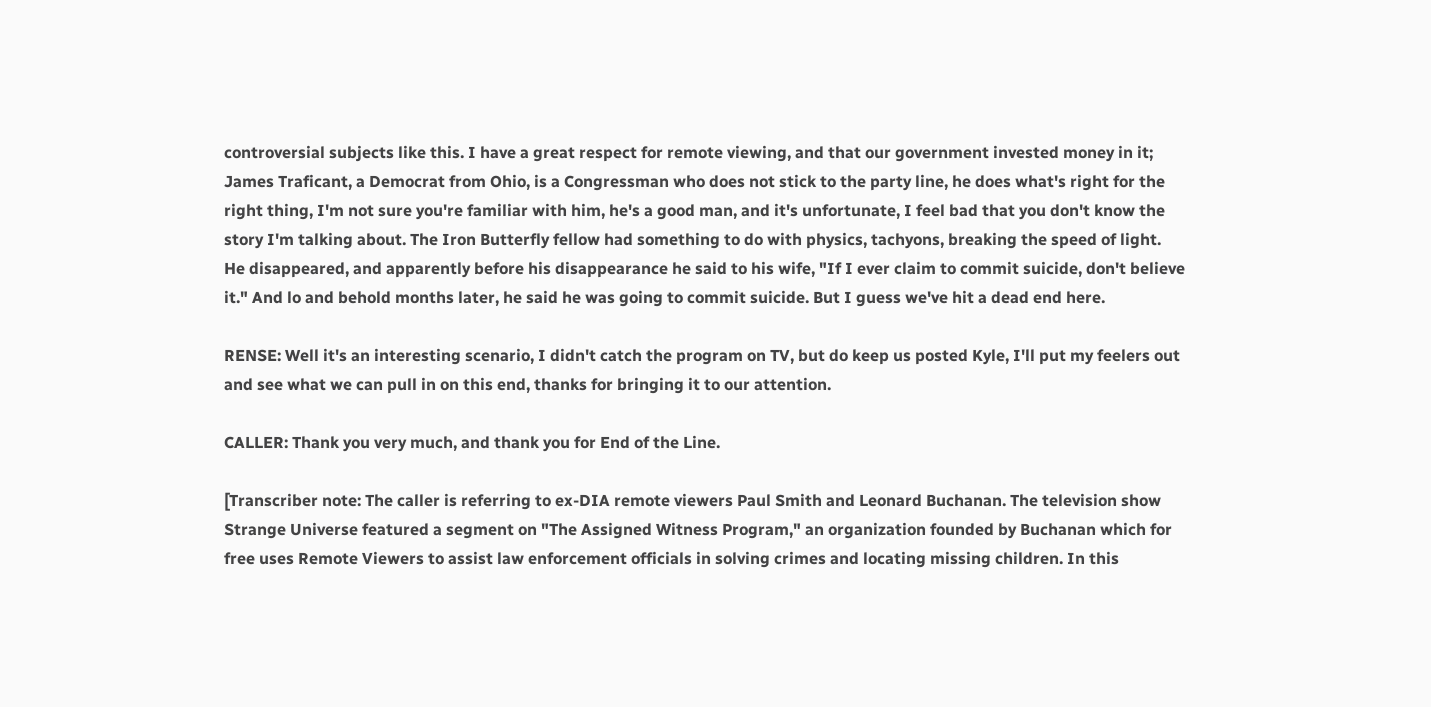controversial subjects like this. I have a great respect for remote viewing, and that our government invested money in it; James Traficant, a Democrat from Ohio, is a Congressman who does not stick to the party line, he does what's right for the right thing, I'm not sure you're familiar with him, he's a good man, and it's unfortunate, I feel bad that you don't know the story I'm talking about. The Iron Butterfly fellow had something to do with physics, tachyons, breaking the speed of light. He disappeared, and apparently before his disappearance he said to his wife, "If I ever claim to commit suicide, don't believe it." And lo and behold months later, he said he was going to commit suicide. But I guess we've hit a dead end here.

RENSE: Well it's an interesting scenario, I didn't catch the program on TV, but do keep us posted Kyle, I'll put my feelers out and see what we can pull in on this end, thanks for bringing it to our attention.

CALLER: Thank you very much, and thank you for End of the Line.

[Transcriber note: The caller is referring to ex-DIA remote viewers Paul Smith and Leonard Buchanan. The television show Strange Universe featured a segment on "The Assigned Witness Program," an organization founded by Buchanan which for free uses Remote Viewers to assist law enforcement officials in solving crimes and locating missing children. In this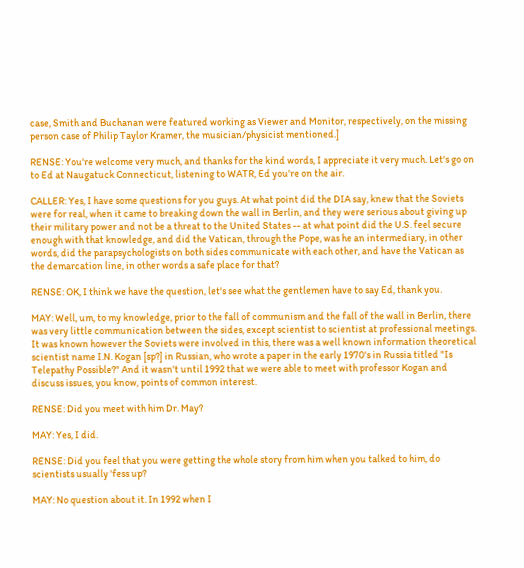case, Smith and Buchanan were featured working as Viewer and Monitor, respectively, on the missing person case of Philip Taylor Kramer, the musician/physicist mentioned.]

RENSE: You're welcome very much, and thanks for the kind words, I appreciate it very much. Let's go on to Ed at Naugatuck Connecticut, listening to WATR, Ed you're on the air.

CALLER: Yes, I have some questions for you guys. At what point did the DIA say, knew that the Soviets were for real, when it came to breaking down the wall in Berlin, and they were serious about giving up their military power and not be a threat to the United States -- at what point did the U.S. feel secure enough with that knowledge, and did the Vatican, through the Pope, was he an intermediary, in other words, did the parapsychologists on both sides communicate with each other, and have the Vatican as the demarcation line, in other words a safe place for that?

RENSE: OK, I think we have the question, let's see what the gentlemen have to say Ed, thank you.

MAY: Well, um, to my knowledge, prior to the fall of communism and the fall of the wall in Berlin, there was very little communication between the sides, except scientist to scientist at professional meetings. It was known however the Soviets were involved in this, there was a well known information theoretical scientist name I.N. Kogan [sp?] in Russian, who wrote a paper in the early 1970's in Russia titled "Is Telepathy Possible?" And it wasn't until 1992 that we were able to meet with professor Kogan and discuss issues, you know, points of common interest.

RENSE: Did you meet with him Dr. May?

MAY: Yes, I did.

RENSE: Did you feel that you were getting the whole story from him when you talked to him, do scientists usually 'fess up?

MAY: No question about it. In 1992 when I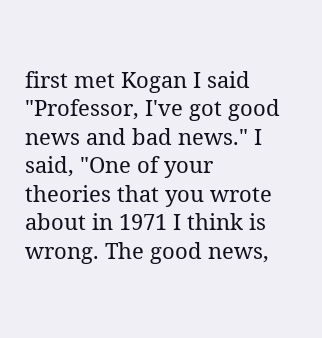first met Kogan I said "Professor, I've got good news and bad news." I said, "One of your theories that you wrote about in 1971 I think is wrong. The good news,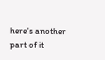here's another part of it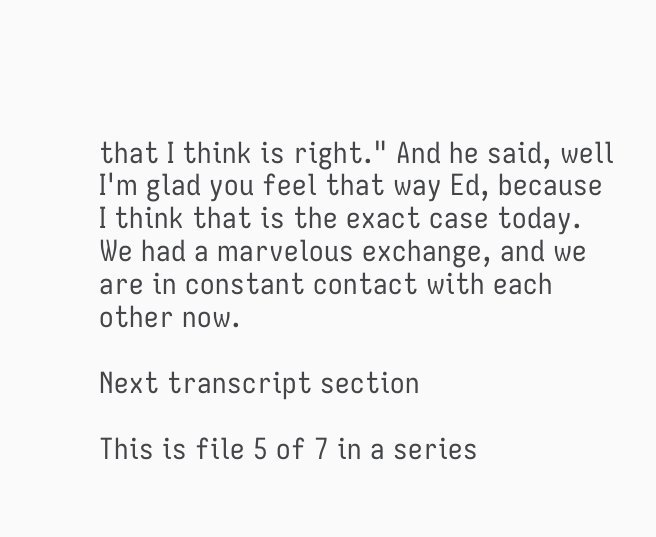that I think is right." And he said, well I'm glad you feel that way Ed, because I think that is the exact case today. We had a marvelous exchange, and we are in constant contact with each other now.

Next transcript section

This is file 5 of 7 in a series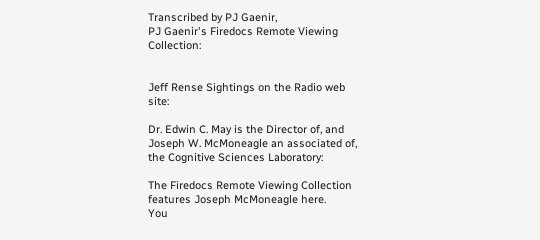Transcribed by PJ Gaenir,
PJ Gaenir's Firedocs Remote Viewing Collection:


Jeff Rense Sightings on the Radio web site:

Dr. Edwin C. May is the Director of, and Joseph W. McMoneagle an associated of, the Cognitive Sciences Laboratory:

The Firedocs Remote Viewing Collection features Joseph McMoneagle here.
You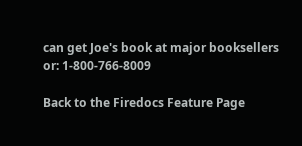can get Joe's book at major booksellers or: 1-800-766-8009

Back to the Firedocs Feature Page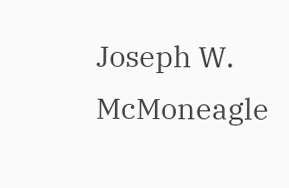Joseph W. McMoneagle